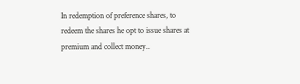In redemption of preference shares, to redeem the shares he opt to issue shares at premium and collect money..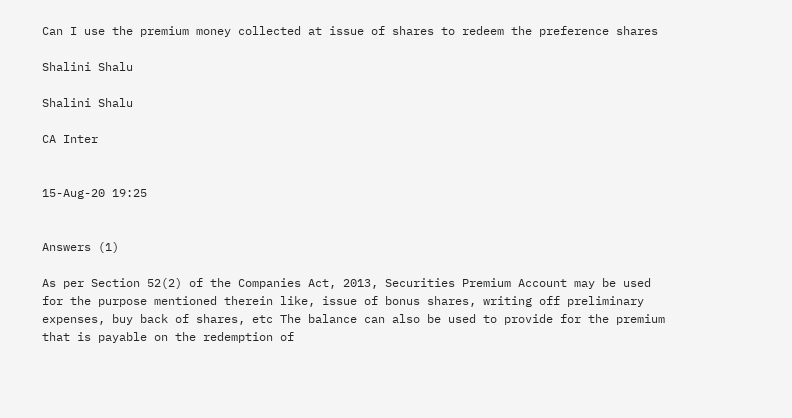Can I use the premium money collected at issue of shares to redeem the preference shares

Shalini Shalu

Shalini Shalu

CA Inter


15-Aug-20 19:25


Answers (1)

As per Section 52(2) of the Companies Act, 2013, Securities Premium Account may be used for the purpose mentioned therein like, issue of bonus shares, writing off preliminary expenses, buy back of shares, etc The balance can also be used to provide for the premium that is payable on the redemption of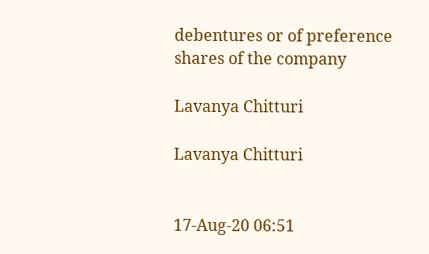debentures or of preference shares of the company

Lavanya Chitturi

Lavanya Chitturi


17-Aug-20 06:51